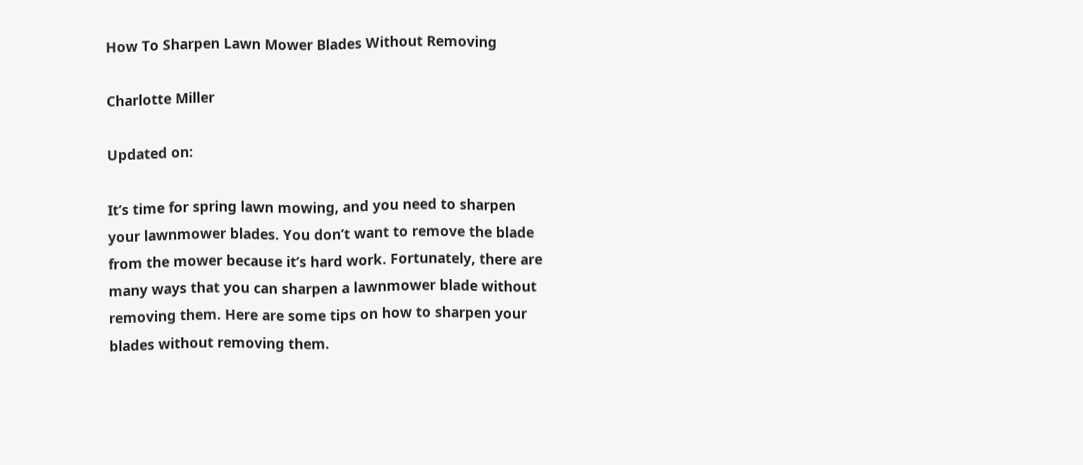How To Sharpen Lawn Mower Blades Without Removing

Charlotte Miller

Updated on:

It’s time for spring lawn mowing, and you need to sharpen your lawnmower blades. You don’t want to remove the blade from the mower because it’s hard work. Fortunately, there are many ways that you can sharpen a lawnmower blade without removing them. Here are some tips on how to sharpen your blades without removing them.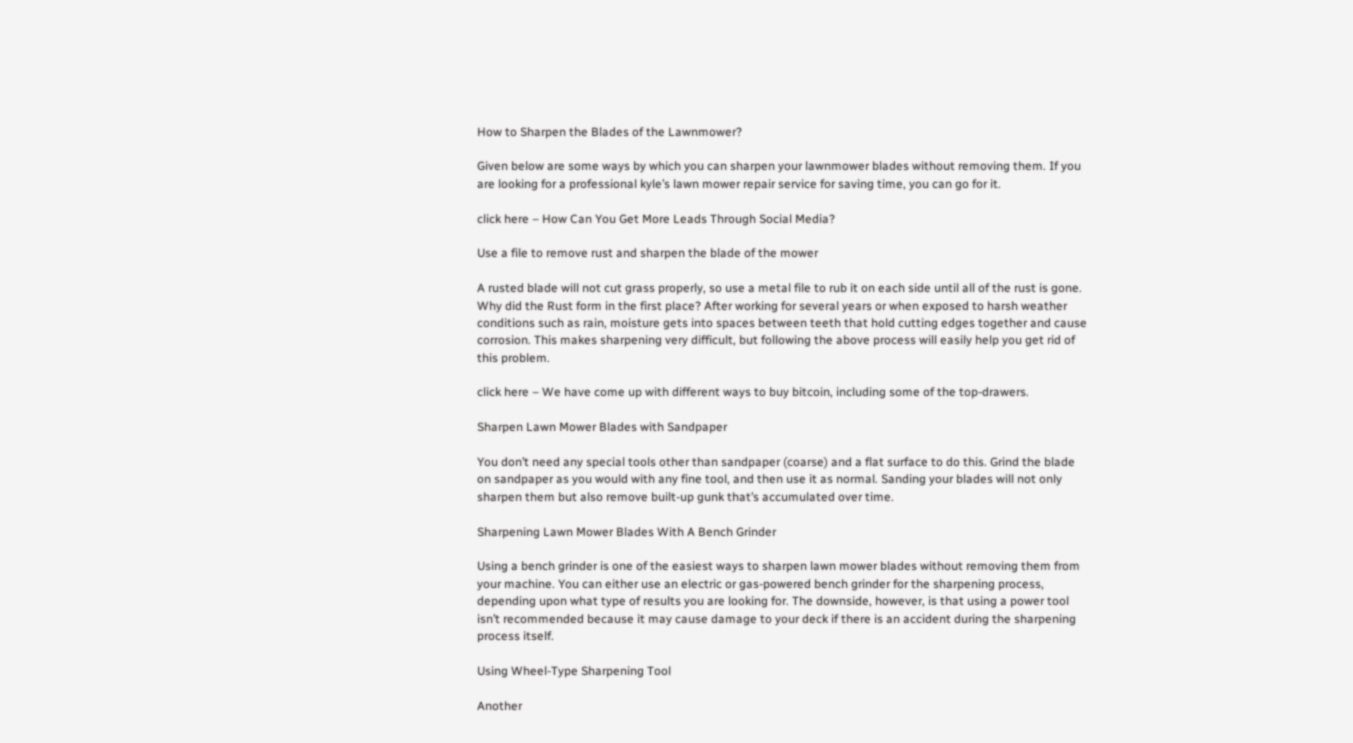How to Sharpen the Blades of the Lawnmower?

Given below are some ways by which you can sharpen your lawnmower blades without removing them. If you are looking for a professional kyle’s lawn mower repair service for saving time, you can go for it.

click here – How Can You Get More Leads Through Social Media?

Use a file to remove rust and sharpen the blade of the mower

A rusted blade will not cut grass properly, so use a metal file to rub it on each side until all of the rust is gone. Why did the Rust form in the first place? After working for several years or when exposed to harsh weather conditions such as rain, moisture gets into spaces between teeth that hold cutting edges together and cause corrosion. This makes sharpening very difficult, but following the above process will easily help you get rid of this problem.

click here – We have come up with different ways to buy bitcoin, including some of the top-drawers.

Sharpen Lawn Mower Blades with Sandpaper

You don’t need any special tools other than sandpaper (coarse) and a flat surface to do this. Grind the blade on sandpaper as you would with any fine tool, and then use it as normal. Sanding your blades will not only sharpen them but also remove built-up gunk that’s accumulated over time.

Sharpening Lawn Mower Blades With A Bench Grinder

Using a bench grinder is one of the easiest ways to sharpen lawn mower blades without removing them from your machine. You can either use an electric or gas-powered bench grinder for the sharpening process, depending upon what type of results you are looking for. The downside, however, is that using a power tool isn’t recommended because it may cause damage to your deck if there is an accident during the sharpening process itself.

Using Wheel-Type Sharpening Tool

Another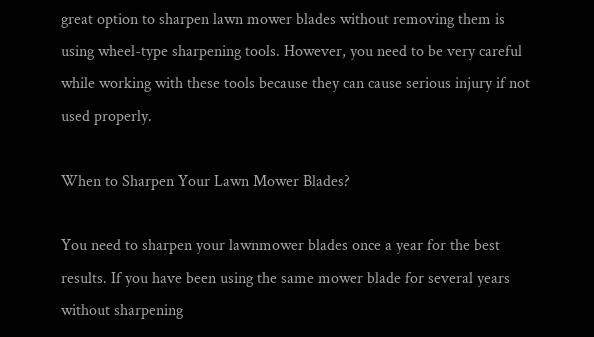great option to sharpen lawn mower blades without removing them is using wheel-type sharpening tools. However, you need to be very careful while working with these tools because they can cause serious injury if not used properly.

When to Sharpen Your Lawn Mower Blades?

You need to sharpen your lawnmower blades once a year for the best results. If you have been using the same mower blade for several years without sharpening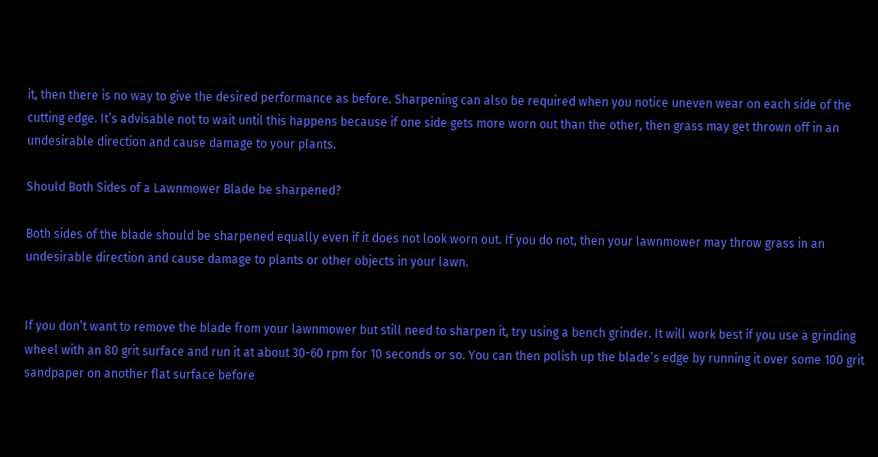it, then there is no way to give the desired performance as before. Sharpening can also be required when you notice uneven wear on each side of the cutting edge. It’s advisable not to wait until this happens because if one side gets more worn out than the other, then grass may get thrown off in an undesirable direction and cause damage to your plants.

Should Both Sides of a Lawnmower Blade be sharpened?

Both sides of the blade should be sharpened equally even if it does not look worn out. If you do not, then your lawnmower may throw grass in an undesirable direction and cause damage to plants or other objects in your lawn.


If you don’t want to remove the blade from your lawnmower but still need to sharpen it, try using a bench grinder. It will work best if you use a grinding wheel with an 80 grit surface and run it at about 30-60 rpm for 10 seconds or so. You can then polish up the blade’s edge by running it over some 100 grit sandpaper on another flat surface before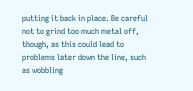putting it back in place. Be careful not to grind too much metal off, though, as this could lead to problems later down the line, such as wobbling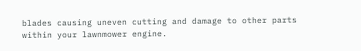blades causing uneven cutting and damage to other parts within your lawnmower engine.